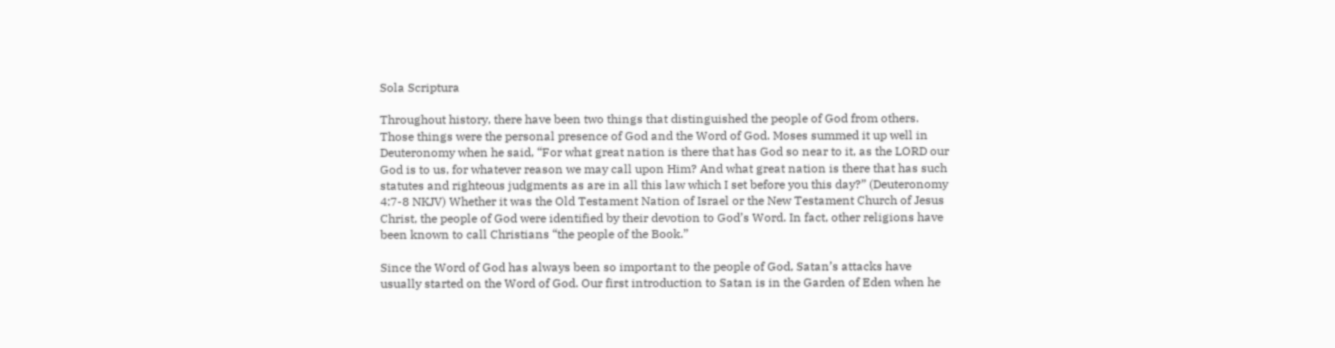Sola Scriptura

Throughout history, there have been two things that distinguished the people of God from others. Those things were the personal presence of God and the Word of God. Moses summed it up well in Deuteronomy when he said, “For what great nation is there that has God so near to it, as the LORD our God is to us, for whatever reason we may call upon Him? And what great nation is there that has such statutes and righteous judgments as are in all this law which I set before you this day?” (Deuteronomy 4:7-8 NKJV) Whether it was the Old Testament Nation of Israel or the New Testament Church of Jesus Christ, the people of God were identified by their devotion to God’s Word. In fact, other religions have been known to call Christians “the people of the Book.”

Since the Word of God has always been so important to the people of God, Satan’s attacks have usually started on the Word of God. Our first introduction to Satan is in the Garden of Eden when he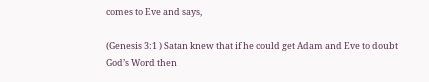comes to Eve and says,

(Genesis 3:1 ) Satan knew that if he could get Adam and Eve to doubt God’s Word then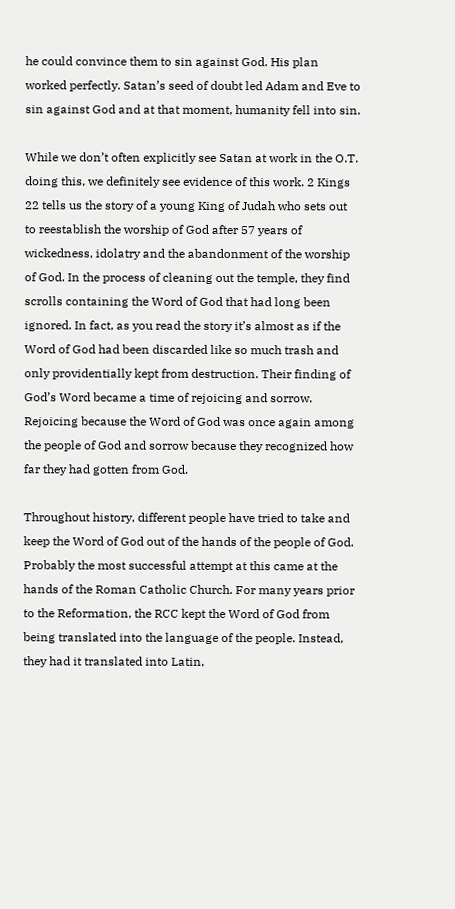he could convince them to sin against God. His plan worked perfectly. Satan’s seed of doubt led Adam and Eve to sin against God and at that moment, humanity fell into sin.

While we don’t often explicitly see Satan at work in the O.T. doing this, we definitely see evidence of this work. 2 Kings 22 tells us the story of a young King of Judah who sets out to reestablish the worship of God after 57 years of wickedness, idolatry and the abandonment of the worship of God. In the process of cleaning out the temple, they find scrolls containing the Word of God that had long been ignored. In fact, as you read the story it’s almost as if the Word of God had been discarded like so much trash and only providentially kept from destruction. Their finding of God’s Word became a time of rejoicing and sorrow. Rejoicing because the Word of God was once again among the people of God and sorrow because they recognized how far they had gotten from God.

Throughout history, different people have tried to take and keep the Word of God out of the hands of the people of God. Probably the most successful attempt at this came at the hands of the Roman Catholic Church. For many years prior to the Reformation, the RCC kept the Word of God from being translated into the language of the people. Instead, they had it translated into Latin,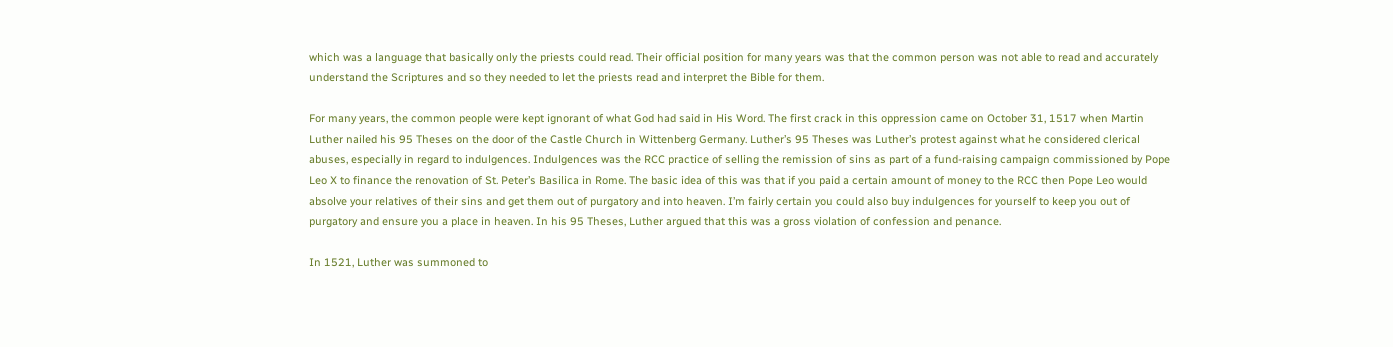which was a language that basically only the priests could read. Their official position for many years was that the common person was not able to read and accurately understand the Scriptures and so they needed to let the priests read and interpret the Bible for them.

For many years, the common people were kept ignorant of what God had said in His Word. The first crack in this oppression came on October 31, 1517 when Martin Luther nailed his 95 Theses on the door of the Castle Church in Wittenberg Germany. Luther’s 95 Theses was Luther’s protest against what he considered clerical abuses, especially in regard to indulgences. Indulgences was the RCC practice of selling the remission of sins as part of a fund-raising campaign commissioned by Pope Leo X to finance the renovation of St. Peter’s Basilica in Rome. The basic idea of this was that if you paid a certain amount of money to the RCC then Pope Leo would absolve your relatives of their sins and get them out of purgatory and into heaven. I’m fairly certain you could also buy indulgences for yourself to keep you out of purgatory and ensure you a place in heaven. In his 95 Theses, Luther argued that this was a gross violation of confession and penance.

In 1521, Luther was summoned to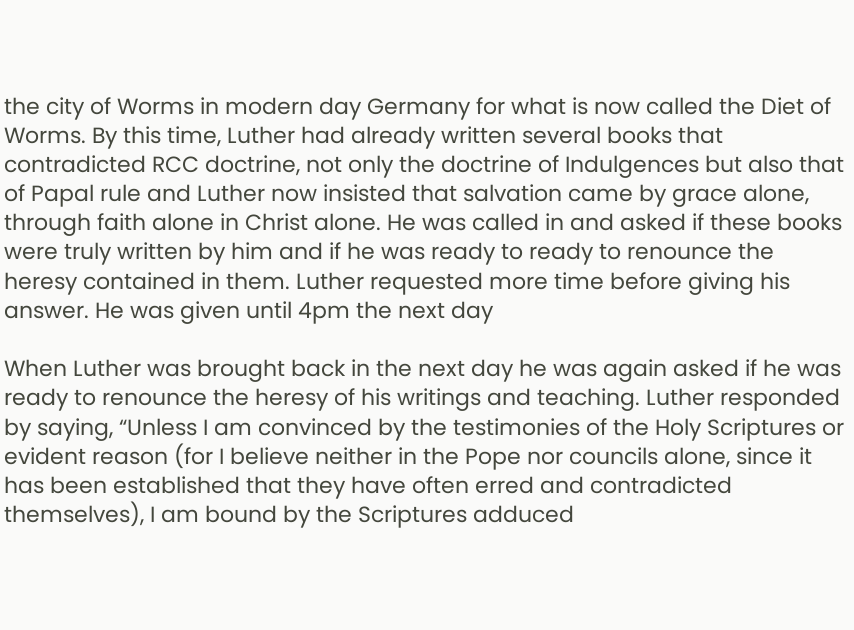the city of Worms in modern day Germany for what is now called the Diet of Worms. By this time, Luther had already written several books that contradicted RCC doctrine, not only the doctrine of Indulgences but also that of Papal rule and Luther now insisted that salvation came by grace alone, through faith alone in Christ alone. He was called in and asked if these books were truly written by him and if he was ready to ready to renounce the heresy contained in them. Luther requested more time before giving his answer. He was given until 4pm the next day

When Luther was brought back in the next day he was again asked if he was ready to renounce the heresy of his writings and teaching. Luther responded by saying, “Unless I am convinced by the testimonies of the Holy Scriptures or evident reason (for I believe neither in the Pope nor councils alone, since it has been established that they have often erred and contradicted themselves), I am bound by the Scriptures adduced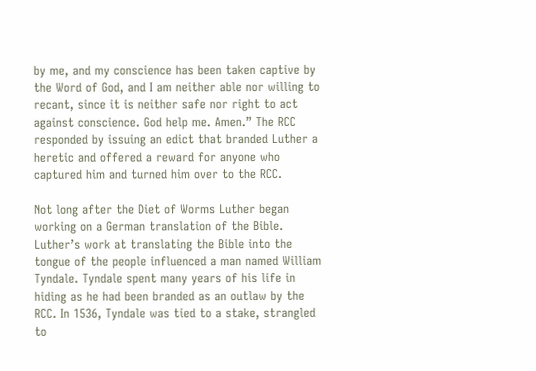by me, and my conscience has been taken captive by the Word of God, and I am neither able nor willing to recant, since it is neither safe nor right to act against conscience. God help me. Amen.” The RCC responded by issuing an edict that branded Luther a heretic and offered a reward for anyone who captured him and turned him over to the RCC.

Not long after the Diet of Worms Luther began working on a German translation of the Bible. Luther’s work at translating the Bible into the tongue of the people influenced a man named William Tyndale. Tyndale spent many years of his life in hiding as he had been branded as an outlaw by the RCC. In 1536, Tyndale was tied to a stake, strangled to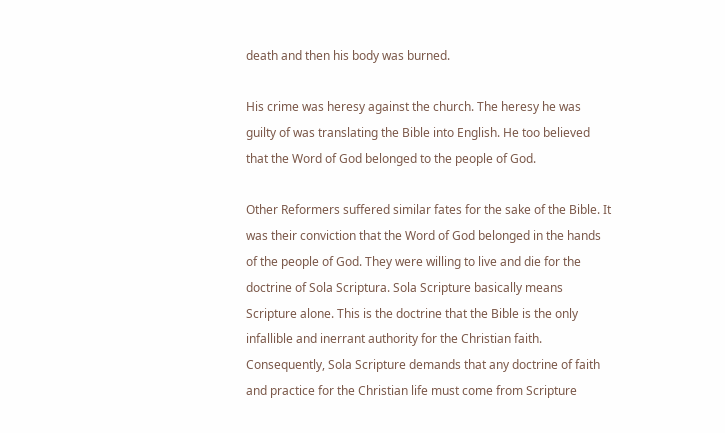death and then his body was burned.

His crime was heresy against the church. The heresy he was guilty of was translating the Bible into English. He too believed that the Word of God belonged to the people of God.

Other Reformers suffered similar fates for the sake of the Bible. It was their conviction that the Word of God belonged in the hands of the people of God. They were willing to live and die for the doctrine of Sola Scriptura. Sola Scripture basically means Scripture alone. This is the doctrine that the Bible is the only infallible and inerrant authority for the Christian faith. Consequently, Sola Scripture demands that any doctrine of faith and practice for the Christian life must come from Scripture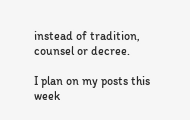instead of tradition, counsel or decree.

I plan on my posts this week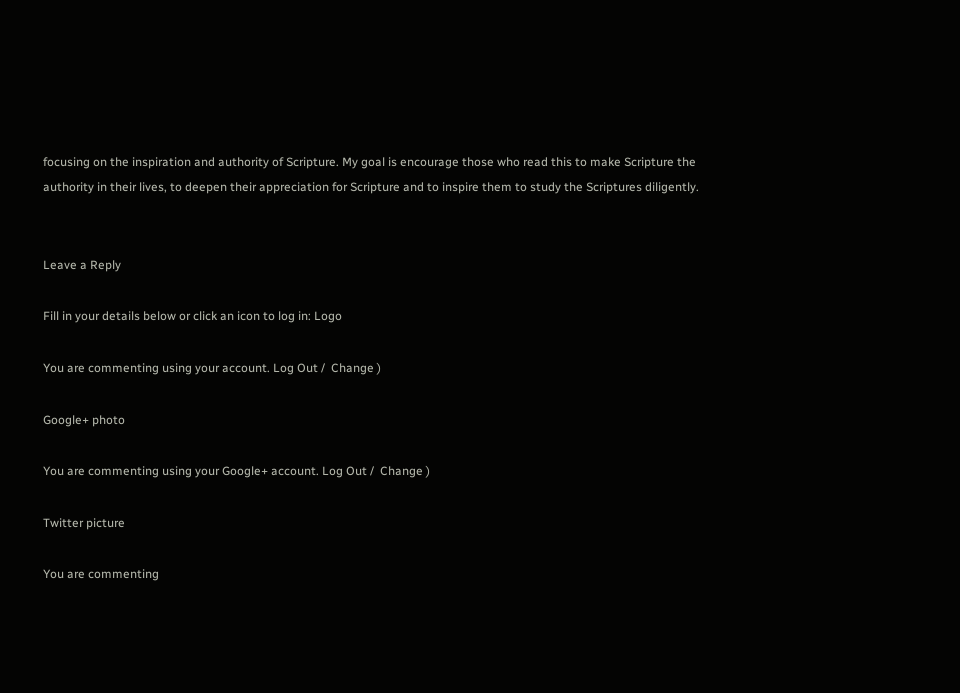focusing on the inspiration and authority of Scripture. My goal is encourage those who read this to make Scripture the authority in their lives, to deepen their appreciation for Scripture and to inspire them to study the Scriptures diligently.


Leave a Reply

Fill in your details below or click an icon to log in: Logo

You are commenting using your account. Log Out /  Change )

Google+ photo

You are commenting using your Google+ account. Log Out /  Change )

Twitter picture

You are commenting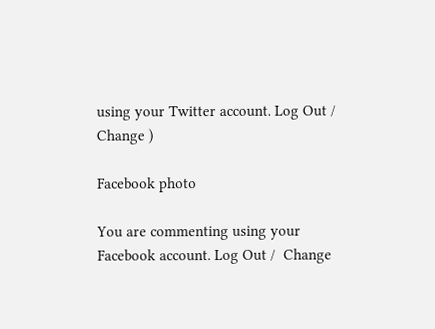using your Twitter account. Log Out /  Change )

Facebook photo

You are commenting using your Facebook account. Log Out /  Change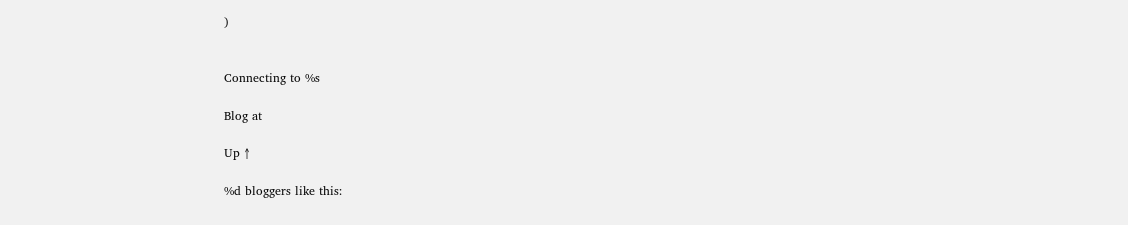)


Connecting to %s

Blog at

Up ↑

%d bloggers like this: